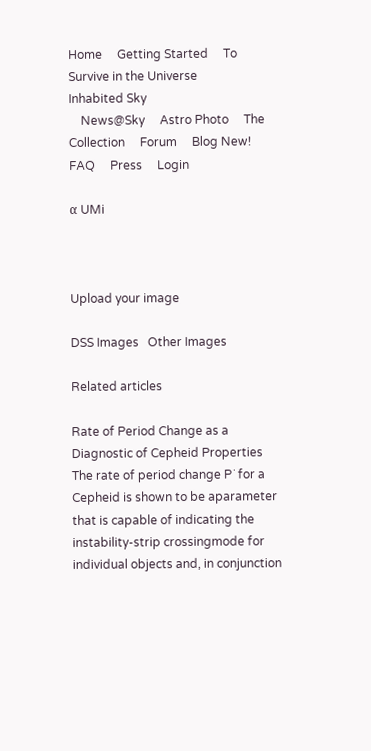Home     Getting Started     To Survive in the Universe
Inhabited Sky
    News@Sky     Astro Photo     The Collection     Forum     Blog New!     FAQ     Press     Login

α UMi



Upload your image

DSS Images   Other Images

Related articles

Rate of Period Change as a Diagnostic of Cepheid Properties
The rate of period change P˙ for a Cepheid is shown to be aparameter that is capable of indicating the instability-strip crossingmode for individual objects and, in conjunction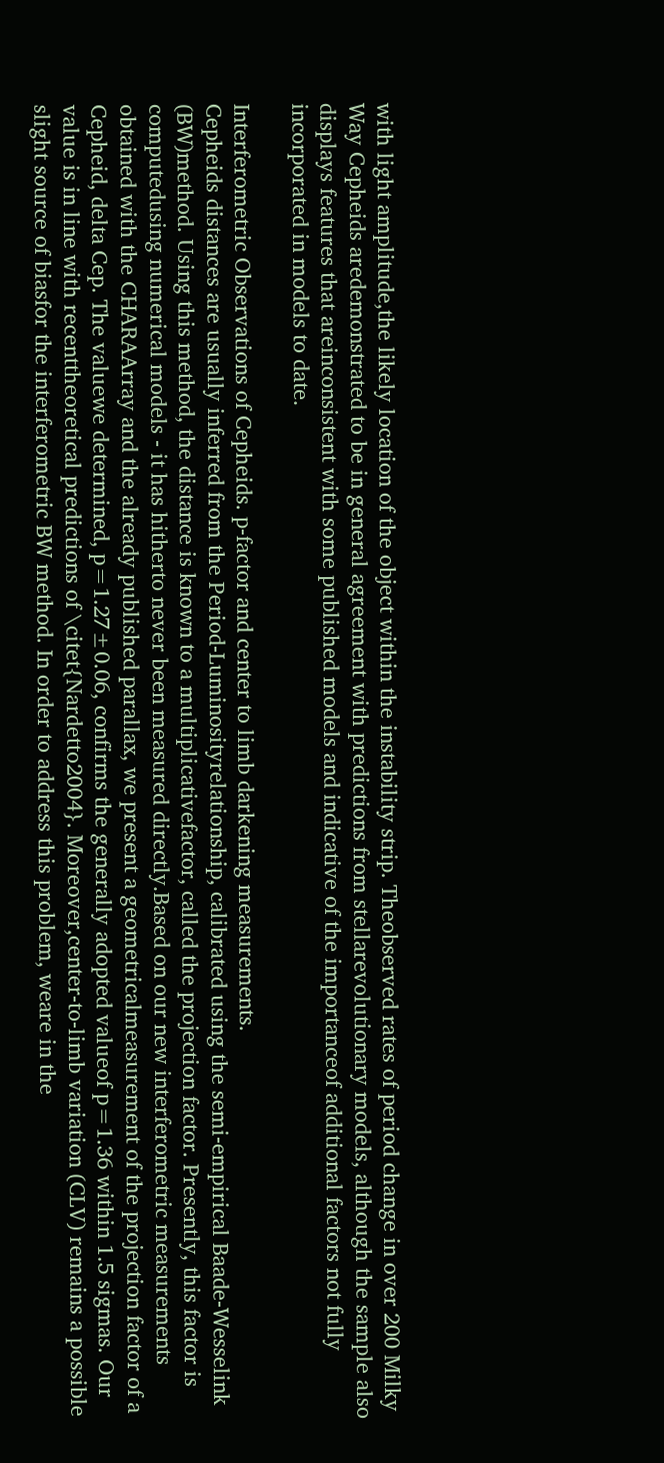with light amplitude,the likely location of the object within the instability strip. Theobserved rates of period change in over 200 Milky Way Cepheids aredemonstrated to be in general agreement with predictions from stellarevolutionary models, although the sample also displays features that areinconsistent with some published models and indicative of the importanceof additional factors not fully incorporated in models to date.

Interferometric Observations of Cepheids. p-factor and center to limb darkening measurements.
Cepheids distances are usually inferred from the Period-Luminosityrelationship, calibrated using the semi-empirical Baade-Wesselink (BW)method. Using this method, the distance is known to a multiplicativefactor, called the projection factor. Presently, this factor is computedusing numerical models - it has hitherto never been measured directly.Based on our new interferometric measurements obtained with the CHARAArray and the already published parallax, we present a geometricalmeasurement of the projection factor of a Cepheid, delta Cep. The valuewe determined, p=1.27±0.06, confirms the generally adopted valueof p=1.36 within 1.5 sigmas. Our value is in line with recenttheoretical predictions of \citet{Nardetto2004}. Moreover,center-to-limb variation (CLV) remains a possible slight source of biasfor the interferometric BW method. In order to address this problem, weare in the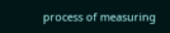process of measuring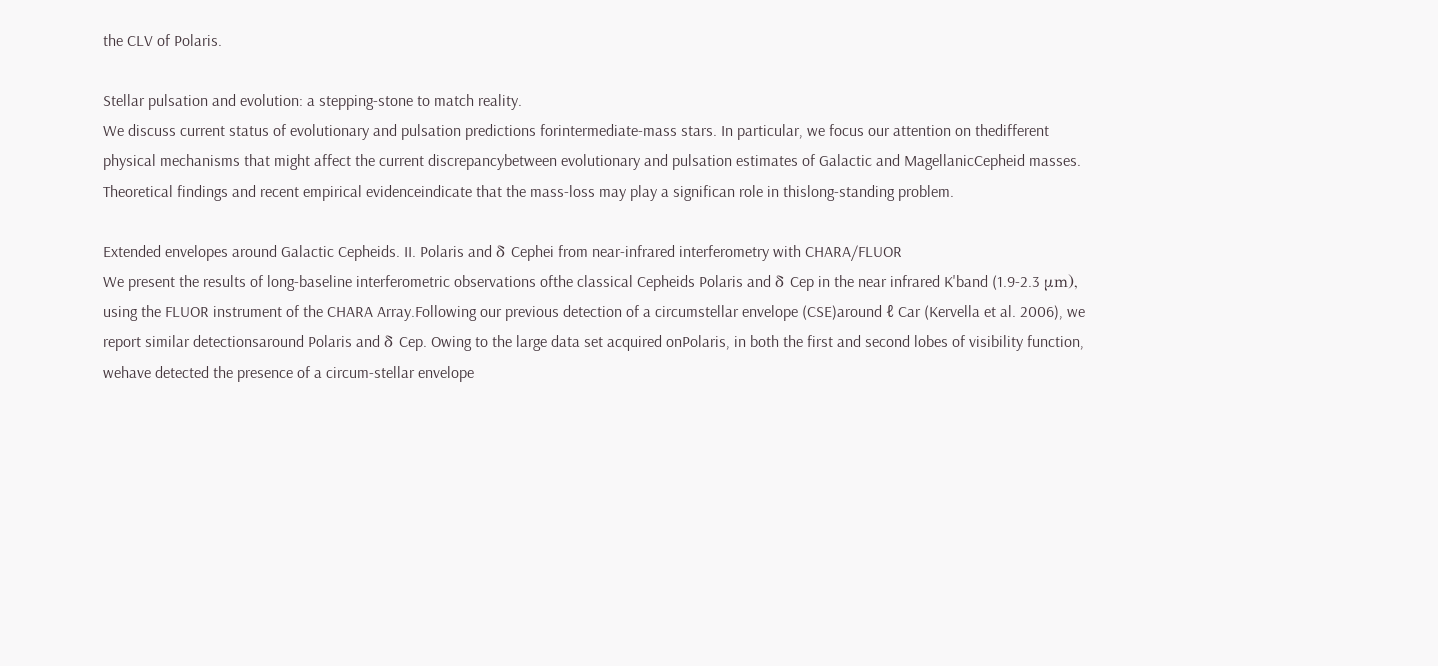the CLV of Polaris.

Stellar pulsation and evolution: a stepping-stone to match reality.
We discuss current status of evolutionary and pulsation predictions forintermediate-mass stars. In particular, we focus our attention on thedifferent physical mechanisms that might affect the current discrepancybetween evolutionary and pulsation estimates of Galactic and MagellanicCepheid masses. Theoretical findings and recent empirical evidenceindicate that the mass-loss may play a significan role in thislong-standing problem.

Extended envelopes around Galactic Cepheids. II. Polaris and δ Cephei from near-infrared interferometry with CHARA/FLUOR
We present the results of long-baseline interferometric observations ofthe classical Cepheids Polaris and δ Cep in the near infrared K'band (1.9-2.3 μm), using the FLUOR instrument of the CHARA Array.Following our previous detection of a circumstellar envelope (CSE)around ℓ Car (Kervella et al. 2006), we report similar detectionsaround Polaris and δ Cep. Owing to the large data set acquired onPolaris, in both the first and second lobes of visibility function, wehave detected the presence of a circum-stellar envelope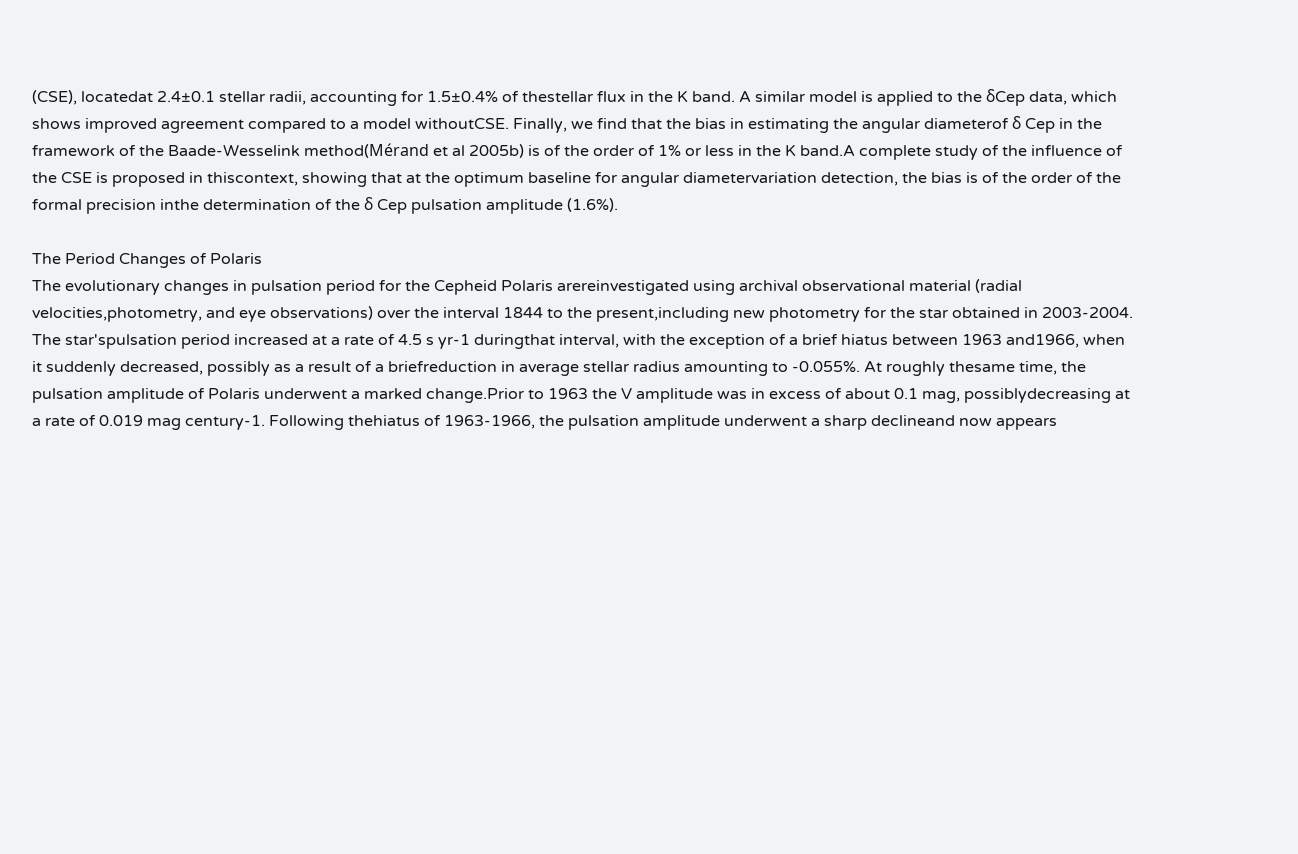(CSE), locatedat 2.4±0.1 stellar radii, accounting for 1.5±0.4% of thestellar flux in the K band. A similar model is applied to the δCep data, which shows improved agreement compared to a model withoutCSE. Finally, we find that the bias in estimating the angular diameterof δ Cep in the framework of the Baade-Wesselink method(Mérand et al 2005b) is of the order of 1% or less in the K band.A complete study of the influence of the CSE is proposed in thiscontext, showing that at the optimum baseline for angular diametervariation detection, the bias is of the order of the formal precision inthe determination of the δ Cep pulsation amplitude (1.6%).

The Period Changes of Polaris
The evolutionary changes in pulsation period for the Cepheid Polaris arereinvestigated using archival observational material (radial velocities,photometry, and eye observations) over the interval 1844 to the present,including new photometry for the star obtained in 2003-2004. The star'spulsation period increased at a rate of 4.5 s yr-1 duringthat interval, with the exception of a brief hiatus between 1963 and1966, when it suddenly decreased, possibly as a result of a briefreduction in average stellar radius amounting to -0.055%. At roughly thesame time, the pulsation amplitude of Polaris underwent a marked change.Prior to 1963 the V amplitude was in excess of about 0.1 mag, possiblydecreasing at a rate of 0.019 mag century-1. Following thehiatus of 1963-1966, the pulsation amplitude underwent a sharp declineand now appears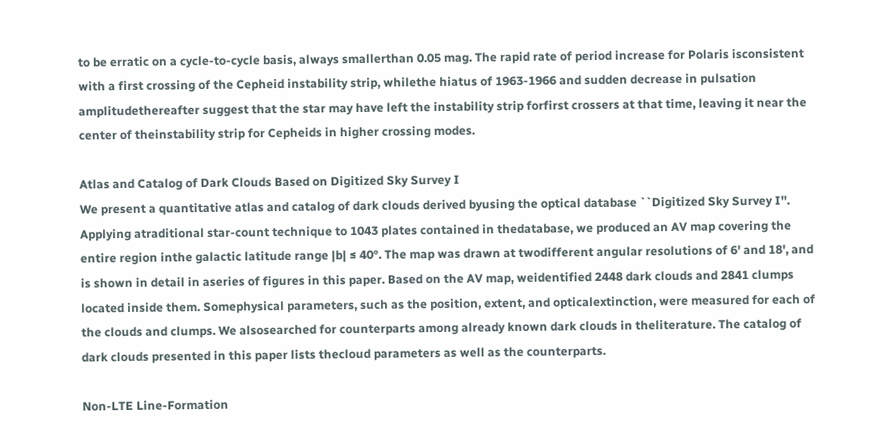to be erratic on a cycle-to-cycle basis, always smallerthan 0.05 mag. The rapid rate of period increase for Polaris isconsistent with a first crossing of the Cepheid instability strip, whilethe hiatus of 1963-1966 and sudden decrease in pulsation amplitudethereafter suggest that the star may have left the instability strip forfirst crossers at that time, leaving it near the center of theinstability strip for Cepheids in higher crossing modes.

Atlas and Catalog of Dark Clouds Based on Digitized Sky Survey I
We present a quantitative atlas and catalog of dark clouds derived byusing the optical database ``Digitized Sky Survey I''. Applying atraditional star-count technique to 1043 plates contained in thedatabase, we produced an AV map covering the entire region inthe galactic latitude range |b| ≤ 40°. The map was drawn at twodifferent angular resolutions of 6' and 18', and is shown in detail in aseries of figures in this paper. Based on the AV map, weidentified 2448 dark clouds and 2841 clumps located inside them. Somephysical parameters, such as the position, extent, and opticalextinction, were measured for each of the clouds and clumps. We alsosearched for counterparts among already known dark clouds in theliterature. The catalog of dark clouds presented in this paper lists thecloud parameters as well as the counterparts.

Non-LTE Line-Formation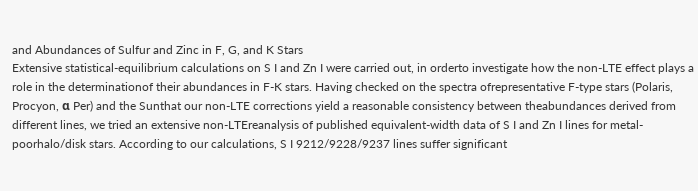and Abundances of Sulfur and Zinc in F, G, and K Stars
Extensive statistical-equilibrium calculations on S I and Zn I were carried out, in orderto investigate how the non-LTE effect plays a role in the determinationof their abundances in F-K stars. Having checked on the spectra ofrepresentative F-type stars (Polaris, Procyon, α Per) and the Sunthat our non-LTE corrections yield a reasonable consistency between theabundances derived from different lines, we tried an extensive non-LTEreanalysis of published equivalent-width data of S I and Zn I lines for metal-poorhalo/disk stars. According to our calculations, S I 9212/9228/9237 lines suffer significant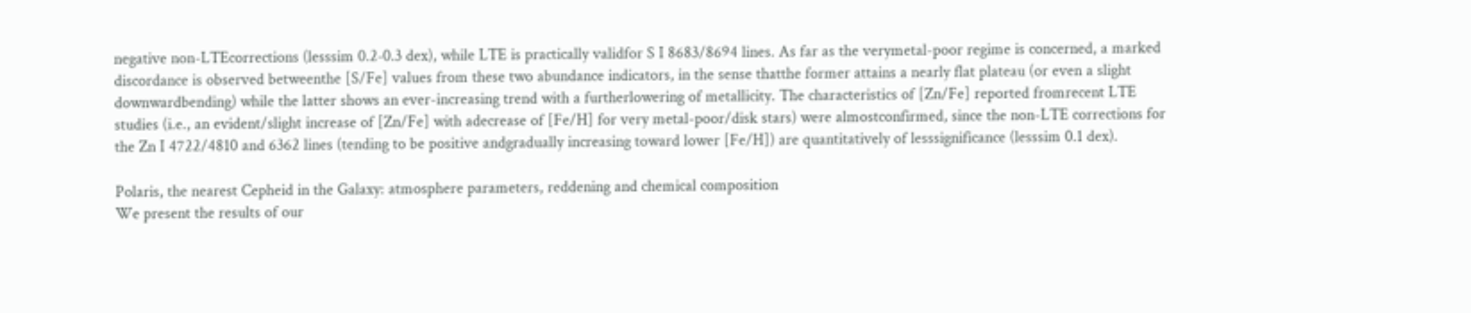negative non-LTEcorrections (lesssim 0.2‑0.3 dex), while LTE is practically validfor S I 8683/8694 lines. As far as the verymetal-poor regime is concerned, a marked discordance is observed betweenthe [S/Fe] values from these two abundance indicators, in the sense thatthe former attains a nearly flat plateau (or even a slight downwardbending) while the latter shows an ever-increasing trend with a furtherlowering of metallicity. The characteristics of [Zn/Fe] reported fromrecent LTE studies (i.e., an evident/slight increase of [Zn/Fe] with adecrease of [Fe/H] for very metal-poor/disk stars) were almostconfirmed, since the non-LTE corrections for the Zn I 4722/4810 and 6362 lines (tending to be positive andgradually increasing toward lower [Fe/H]) are quantitatively of lesssignificance (lesssim 0.1 dex).

Polaris, the nearest Cepheid in the Galaxy: atmosphere parameters, reddening and chemical composition
We present the results of our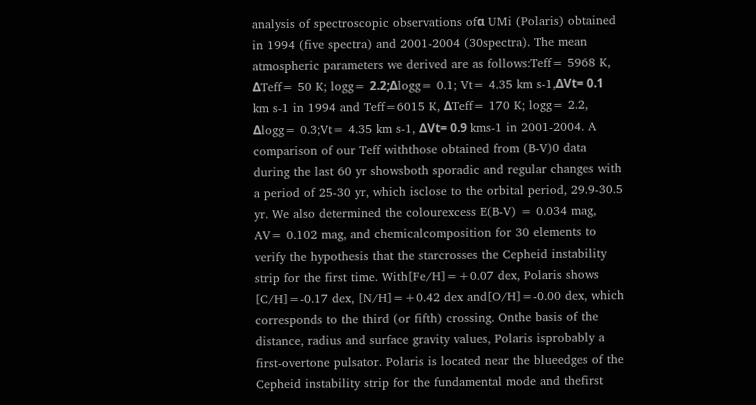analysis of spectroscopic observations ofα UMi (Polaris) obtained in 1994 (five spectra) and 2001-2004 (30spectra). The mean atmospheric parameters we derived are as follows:Teff= 5968 K, ΔTeff= 50 K; logg= 2.2;Δlogg= 0.1; Vt= 4.35 km s-1,ΔVt= 0.1 km s-1 in 1994 and Teff=6015 K, ΔTeff= 170 K; logg= 2.2, Δlogg= 0.3;Vt= 4.35 km s-1, ΔVt= 0.9 kms-1 in 2001-2004. A comparison of our Teff withthose obtained from (B-V)0 data during the last 60 yr showsboth sporadic and regular changes with a period of 25-30 yr, which isclose to the orbital period, 29.9-30.5 yr. We also determined the colourexcess E(B-V) = 0.034 mag, AV= 0.102 mag, and chemicalcomposition for 30 elements to verify the hypothesis that the starcrosses the Cepheid instability strip for the first time. With[Fe/H]=+0.07 dex, Polaris shows [C/H]=-0.17 dex, [N/H]=+0.42 dex and[O/H]=-0.00 dex, which corresponds to the third (or fifth) crossing. Onthe basis of the distance, radius and surface gravity values, Polaris isprobably a first-overtone pulsator. Polaris is located near the blueedges of the Cepheid instability strip for the fundamental mode and thefirst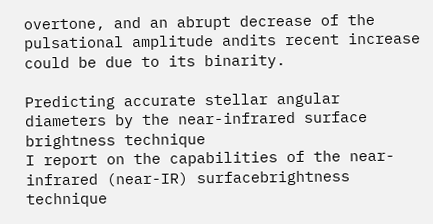overtone, and an abrupt decrease of the pulsational amplitude andits recent increase could be due to its binarity.

Predicting accurate stellar angular diameters by the near-infrared surface brightness technique
I report on the capabilities of the near-infrared (near-IR) surfacebrightness technique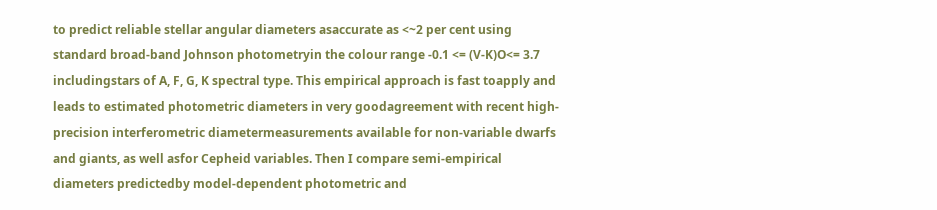to predict reliable stellar angular diameters asaccurate as <~2 per cent using standard broad-band Johnson photometryin the colour range -0.1 <= (V-K)O<= 3.7 includingstars of A, F, G, K spectral type. This empirical approach is fast toapply and leads to estimated photometric diameters in very goodagreement with recent high-precision interferometric diametermeasurements available for non-variable dwarfs and giants, as well asfor Cepheid variables. Then I compare semi-empirical diameters predictedby model-dependent photometric and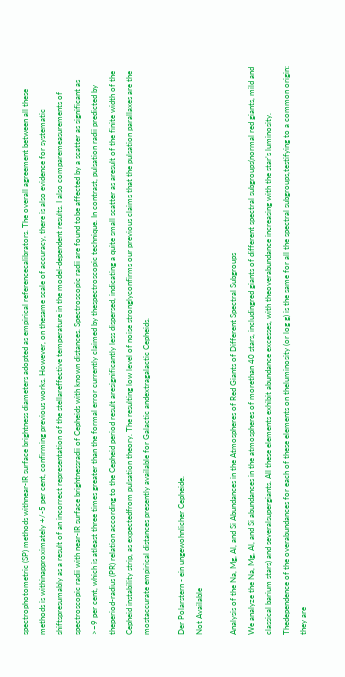spectrophotometric (SP) methods withnear-IR surface brightness diameters adopted as empirical referencecalibrators. The overall agreement between all these methods is withinapproximately +/-5 per cent, confirming previous works. However, on thesame scale of accuracy, there is also evidence for systematic shiftspresumably as a result of an incorrect representation of the stellareffective temperature in the model-dependent results. I also comparemeasurements of spectroscopic radii with near-IR surface brightnessradii of Cepheids with known distances. Spectroscopic radii are found tobe affected by a scatter as significant as >~9 per cent, which is atleast three times greater than the formal error currently claimed by thespectroscopic technique. In contrast, pulsation radii predicted by theperiod-radius (PR) relation according to the Cepheid period result aresignificantly less dispersed, indicating a quite small scatter as aresult of the finite width of the Cepheid instability strip, as expectedfrom pulsation theory. The resulting low level of noise stronglyconfirms our previous claims that the pulsation parallaxes are the mostaccurate empirical distances presently available for Galactic andextragalactic Cepheids.

Der Polarstern - ein ungewohnlicher Cepheide.
Not Available

Analysis of the Na, Mg, Al, and Si Abundances in the Atmospheres of Red Giants of Different Spectral Subgroups
We analyze the Na, Mg, Al, and Si abundances in the atmospheres of morethan 40 stars, includingred giants of different spectral subgroups(normal red giants, mild and classical barium stars) and severalsupergiants. All these elements exhibit abundance excesses, with theoverabundance increasing with the star’s luminosity. Thedependence of the overabundances for each of these elements on theluminosity (or log g) is the same for all the spectral subgroups,testifying to a common origin: they are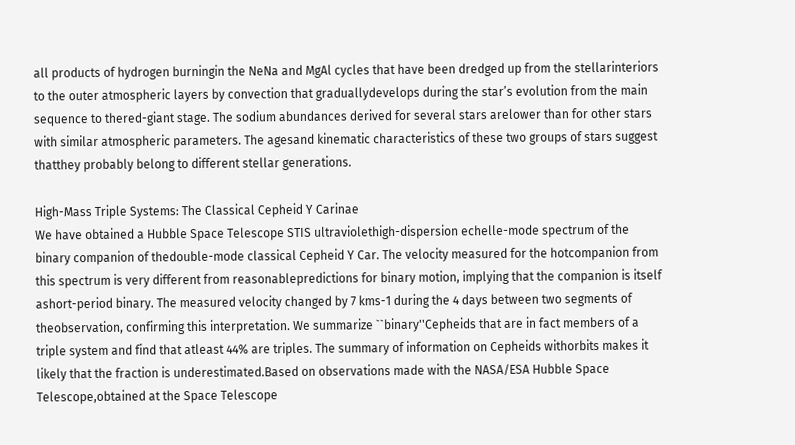all products of hydrogen burningin the NeNa and MgAl cycles that have been dredged up from the stellarinteriors to the outer atmospheric layers by convection that graduallydevelops during the star’s evolution from the main sequence to thered-giant stage. The sodium abundances derived for several stars arelower than for other stars with similar atmospheric parameters. The agesand kinematic characteristics of these two groups of stars suggest thatthey probably belong to different stellar generations.

High-Mass Triple Systems: The Classical Cepheid Y Carinae
We have obtained a Hubble Space Telescope STIS ultraviolethigh-dispersion echelle-mode spectrum of the binary companion of thedouble-mode classical Cepheid Y Car. The velocity measured for the hotcompanion from this spectrum is very different from reasonablepredictions for binary motion, implying that the companion is itself ashort-period binary. The measured velocity changed by 7 kms-1 during the 4 days between two segments of theobservation, confirming this interpretation. We summarize ``binary''Cepheids that are in fact members of a triple system and find that atleast 44% are triples. The summary of information on Cepheids withorbits makes it likely that the fraction is underestimated.Based on observations made with the NASA/ESA Hubble Space Telescope,obtained at the Space Telescope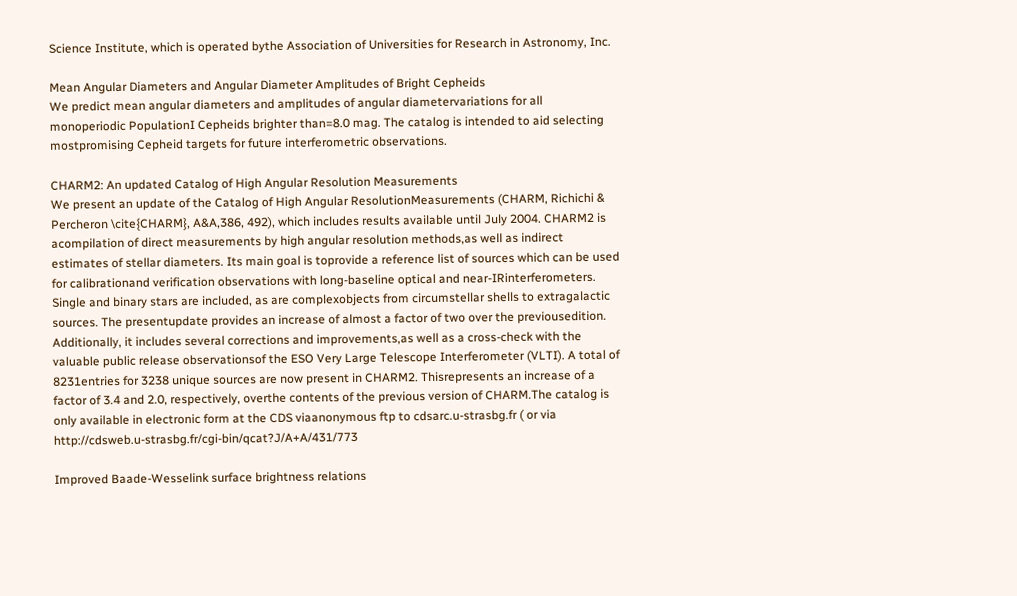Science Institute, which is operated bythe Association of Universities for Research in Astronomy, Inc.

Mean Angular Diameters and Angular Diameter Amplitudes of Bright Cepheids
We predict mean angular diameters and amplitudes of angular diametervariations for all monoperiodic PopulationI Cepheids brighter than=8.0 mag. The catalog is intended to aid selecting mostpromising Cepheid targets for future interferometric observations.

CHARM2: An updated Catalog of High Angular Resolution Measurements
We present an update of the Catalog of High Angular ResolutionMeasurements (CHARM, Richichi & Percheron \cite{CHARM}, A&A,386, 492), which includes results available until July 2004. CHARM2 is acompilation of direct measurements by high angular resolution methods,as well as indirect estimates of stellar diameters. Its main goal is toprovide a reference list of sources which can be used for calibrationand verification observations with long-baseline optical and near-IRinterferometers. Single and binary stars are included, as are complexobjects from circumstellar shells to extragalactic sources. The presentupdate provides an increase of almost a factor of two over the previousedition. Additionally, it includes several corrections and improvements,as well as a cross-check with the valuable public release observationsof the ESO Very Large Telescope Interferometer (VLTI). A total of 8231entries for 3238 unique sources are now present in CHARM2. Thisrepresents an increase of a factor of 3.4 and 2.0, respectively, overthe contents of the previous version of CHARM.The catalog is only available in electronic form at the CDS viaanonymous ftp to cdsarc.u-strasbg.fr ( or via http://cdsweb.u-strasbg.fr/cgi-bin/qcat?J/A+A/431/773

Improved Baade-Wesselink surface brightness relations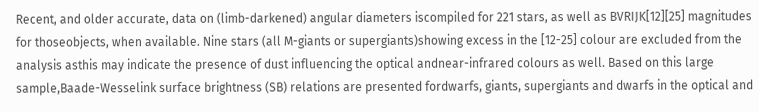Recent, and older accurate, data on (limb-darkened) angular diameters iscompiled for 221 stars, as well as BVRIJK[12][25] magnitudes for thoseobjects, when available. Nine stars (all M-giants or supergiants)showing excess in the [12-25] colour are excluded from the analysis asthis may indicate the presence of dust influencing the optical andnear-infrared colours as well. Based on this large sample,Baade-Wesselink surface brightness (SB) relations are presented fordwarfs, giants, supergiants and dwarfs in the optical and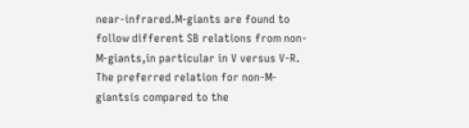near-infrared.M-giants are found to follow different SB relations from non-M-giants,in particular in V versus V-R. The preferred relation for non-M-giantsis compared to the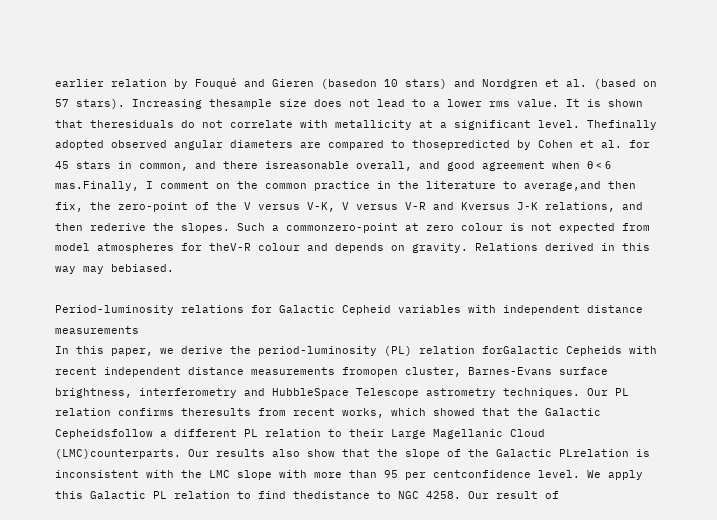earlier relation by Fouqué and Gieren (basedon 10 stars) and Nordgren et al. (based on 57 stars). Increasing thesample size does not lead to a lower rms value. It is shown that theresiduals do not correlate with metallicity at a significant level. Thefinally adopted observed angular diameters are compared to thosepredicted by Cohen et al. for 45 stars in common, and there isreasonable overall, and good agreement when θ < 6 mas.Finally, I comment on the common practice in the literature to average,and then fix, the zero-point of the V versus V-K, V versus V-R and Kversus J-K relations, and then rederive the slopes. Such a commonzero-point at zero colour is not expected from model atmospheres for theV-R colour and depends on gravity. Relations derived in this way may bebiased.

Period-luminosity relations for Galactic Cepheid variables with independent distance measurements
In this paper, we derive the period-luminosity (PL) relation forGalactic Cepheids with recent independent distance measurements fromopen cluster, Barnes-Evans surface brightness, interferometry and HubbleSpace Telescope astrometry techniques. Our PL relation confirms theresults from recent works, which showed that the Galactic Cepheidsfollow a different PL relation to their Large Magellanic Cloud (LMC)counterparts. Our results also show that the slope of the Galactic PLrelation is inconsistent with the LMC slope with more than 95 per centconfidence level. We apply this Galactic PL relation to find thedistance to NGC 4258. Our result of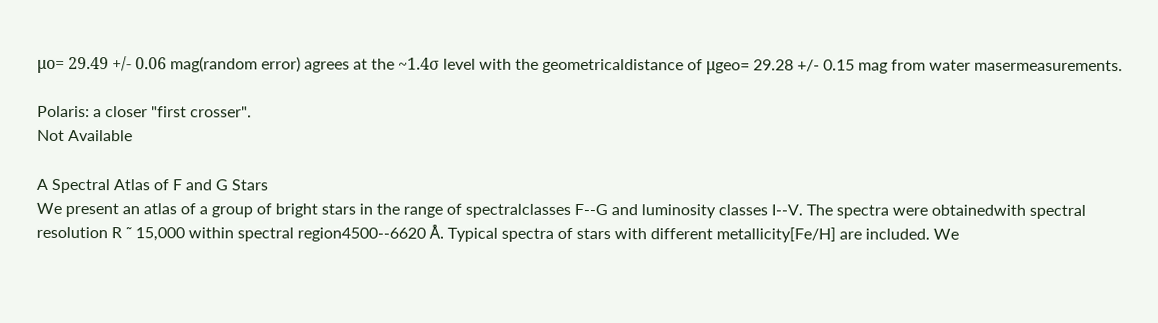μo= 29.49 +/- 0.06 mag(random error) agrees at the ~1.4σ level with the geometricaldistance of μgeo= 29.28 +/- 0.15 mag from water masermeasurements.

Polaris: a closer "first crosser".
Not Available

A Spectral Atlas of F and G Stars
We present an atlas of a group of bright stars in the range of spectralclasses F--G and luminosity classes I--V. The spectra were obtainedwith spectral resolution R ˜ 15,000 within spectral region4500--6620 Å. Typical spectra of stars with different metallicity[Fe/H] are included. We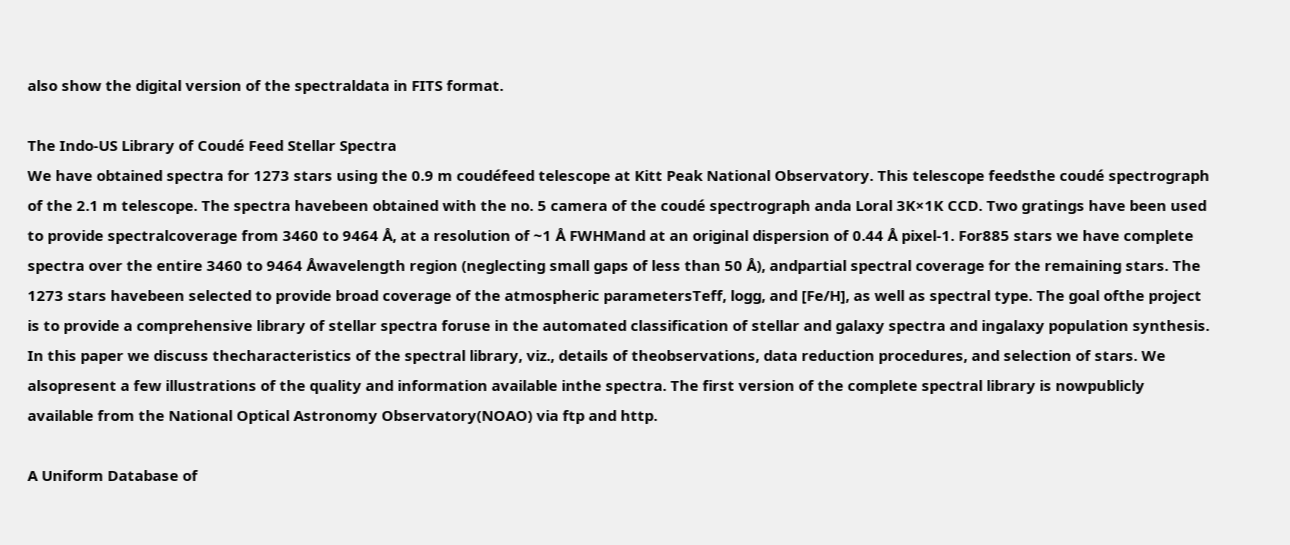also show the digital version of the spectraldata in FITS format.

The Indo-US Library of Coudé Feed Stellar Spectra
We have obtained spectra for 1273 stars using the 0.9 m coudéfeed telescope at Kitt Peak National Observatory. This telescope feedsthe coudé spectrograph of the 2.1 m telescope. The spectra havebeen obtained with the no. 5 camera of the coudé spectrograph anda Loral 3K×1K CCD. Two gratings have been used to provide spectralcoverage from 3460 to 9464 Å, at a resolution of ~1 Å FWHMand at an original dispersion of 0.44 Å pixel-1. For885 stars we have complete spectra over the entire 3460 to 9464 Åwavelength region (neglecting small gaps of less than 50 Å), andpartial spectral coverage for the remaining stars. The 1273 stars havebeen selected to provide broad coverage of the atmospheric parametersTeff, logg, and [Fe/H], as well as spectral type. The goal ofthe project is to provide a comprehensive library of stellar spectra foruse in the automated classification of stellar and galaxy spectra and ingalaxy population synthesis. In this paper we discuss thecharacteristics of the spectral library, viz., details of theobservations, data reduction procedures, and selection of stars. We alsopresent a few illustrations of the quality and information available inthe spectra. The first version of the complete spectral library is nowpublicly available from the National Optical Astronomy Observatory(NOAO) via ftp and http.

A Uniform Database of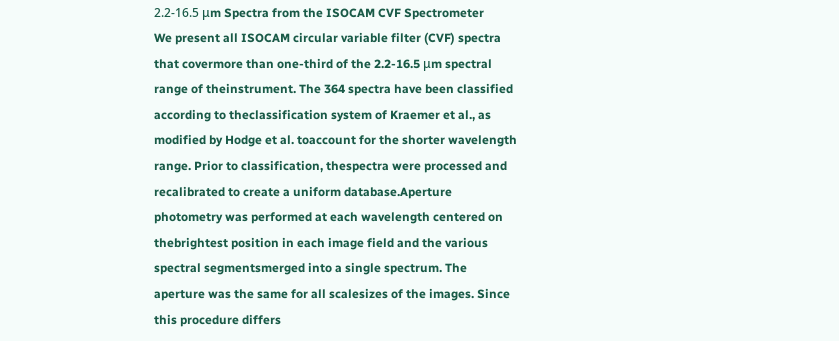2.2-16.5 μm Spectra from the ISOCAM CVF Spectrometer
We present all ISOCAM circular variable filter (CVF) spectra that covermore than one-third of the 2.2-16.5 μm spectral range of theinstrument. The 364 spectra have been classified according to theclassification system of Kraemer et al., as modified by Hodge et al. toaccount for the shorter wavelength range. Prior to classification, thespectra were processed and recalibrated to create a uniform database.Aperture photometry was performed at each wavelength centered on thebrightest position in each image field and the various spectral segmentsmerged into a single spectrum. The aperture was the same for all scalesizes of the images. Since this procedure differs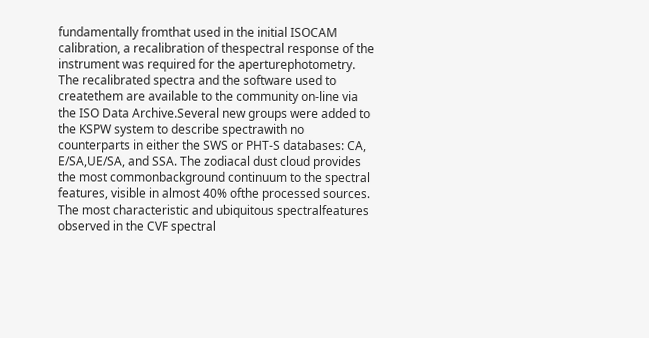fundamentally fromthat used in the initial ISOCAM calibration, a recalibration of thespectral response of the instrument was required for the aperturephotometry. The recalibrated spectra and the software used to createthem are available to the community on-line via the ISO Data Archive.Several new groups were added to the KSPW system to describe spectrawith no counterparts in either the SWS or PHT-S databases: CA, E/SA,UE/SA, and SSA. The zodiacal dust cloud provides the most commonbackground continuum to the spectral features, visible in almost 40% ofthe processed sources. The most characteristic and ubiquitous spectralfeatures observed in the CVF spectral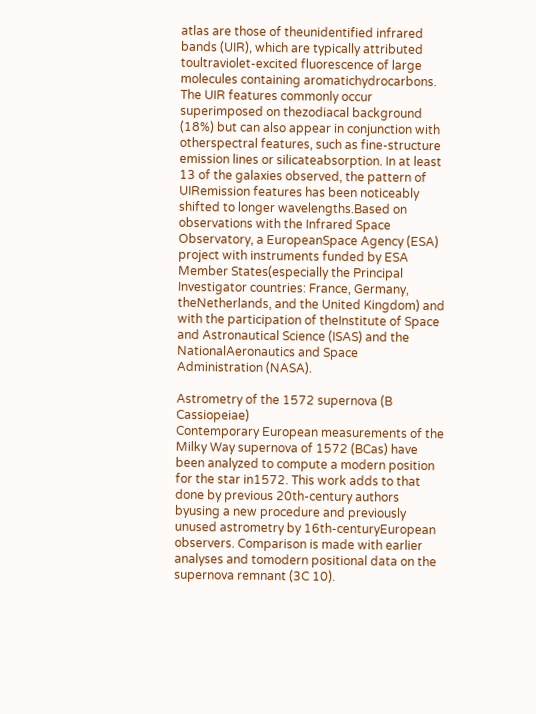atlas are those of theunidentified infrared bands (UIR), which are typically attributed toultraviolet-excited fluorescence of large molecules containing aromatichydrocarbons. The UIR features commonly occur superimposed on thezodiacal background (18%) but can also appear in conjunction with otherspectral features, such as fine-structure emission lines or silicateabsorption. In at least 13 of the galaxies observed, the pattern of UIRemission features has been noticeably shifted to longer wavelengths.Based on observations with the Infrared Space Observatory, a EuropeanSpace Agency (ESA) project with instruments funded by ESA Member States(especially the Principal Investigator countries: France, Germany, theNetherlands, and the United Kingdom) and with the participation of theInstitute of Space and Astronautical Science (ISAS) and the NationalAeronautics and Space Administration (NASA).

Astrometry of the 1572 supernova (B Cassiopeiae)
Contemporary European measurements of the Milky Way supernova of 1572 (BCas) have been analyzed to compute a modern position for the star in1572. This work adds to that done by previous 20th-century authors byusing a new procedure and previously unused astrometry by 16th-centuryEuropean observers. Comparison is made with earlier analyses and tomodern positional data on the supernova remnant (3C 10).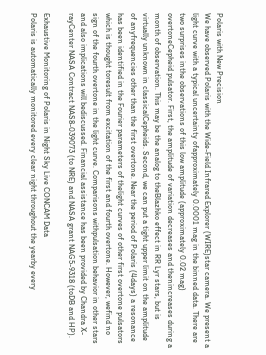Polaris with New Precision
We have observed Polaris with the Wide-Field Infrared Explorer (WIRE)star camera. We present a light curve with a typical uncertainty ofapproximately 0.0001 mag in the binned data. There are two surprises inthe observations of this low amplitude (approximately 0.02 mag) overtoneCepheid pulsator. First, the amplitude of variation decreases and thenincreases during a month of observation. This may be the analog to theBlazhko effect in RR Lyr stars, but is virtually unknown in classicalCepheids. Second, we can put a tight upper limit on the amplitude of anyfrequencies other than the first overtone. Near the period of Polaris (4days) a resonance has been identified in the Fourier parameters of thelight curves of other first overtone pulsators which is thought toresult from excitation of the first and fourth overtone. However, wefind no sign of the fourth overtone in the light curve. Comparisons withpulsation behavior in other stars and also implications will bediscussed. Financial assistance has been provided by Chandra X-rayCenter NASA Contract NAS8-039073 (to NRE) and NASA grant NAG5-9318 (toDB and HP).

Exhaustive Monitoring of Polaris in Night Sky Live CONCAM Data
Polaris is automatically monitored every clear night throughout the yearby every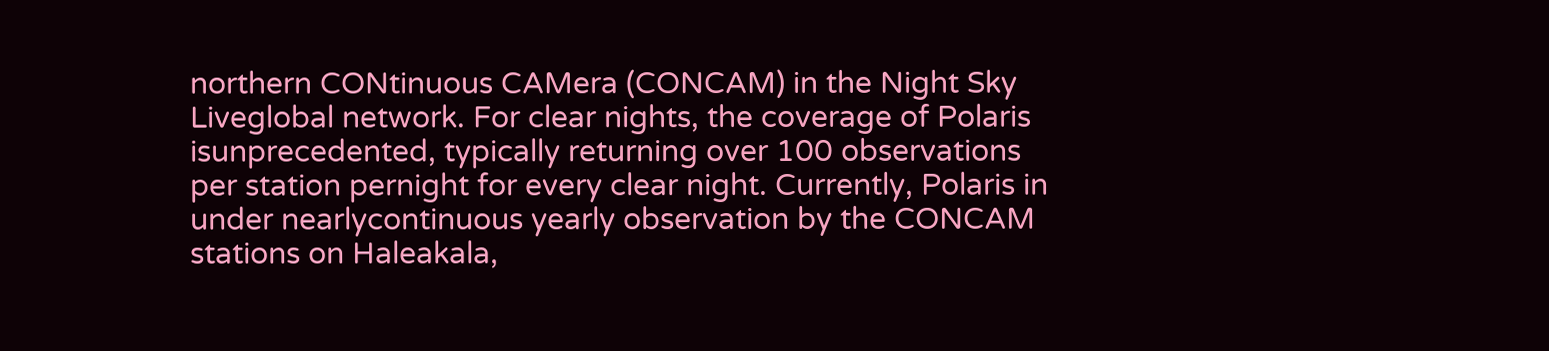northern CONtinuous CAMera (CONCAM) in the Night Sky Liveglobal network. For clear nights, the coverage of Polaris isunprecedented, typically returning over 100 observations per station pernight for every clear night. Currently, Polaris in under nearlycontinuous yearly observation by the CONCAM stations on Haleakala,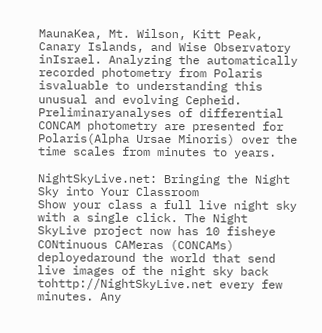MaunaKea, Mt. Wilson, Kitt Peak, Canary Islands, and Wise Observatory inIsrael. Analyzing the automatically recorded photometry from Polaris isvaluable to understanding this unusual and evolving Cepheid. Preliminaryanalyses of differential CONCAM photometry are presented for Polaris(Alpha Ursae Minoris) over the time scales from minutes to years.

NightSkyLive.net: Bringing the Night Sky into Your Classroom
Show your class a full live night sky with a single click. The Night SkyLive project now has 10 fisheye CONtinuous CAMeras (CONCAMs) deployedaround the world that send live images of the night sky back tohttp://NightSkyLive.net every few minutes. Any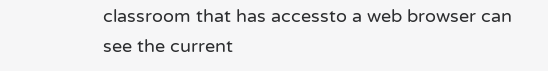classroom that has accessto a web browser can see the current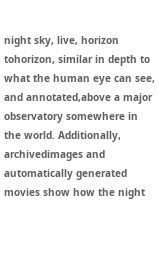night sky, live, horizon tohorizon, similar in depth to what the human eye can see, and annotated,above a major observatory somewhere in the world. Additionally, archivedimages and automatically generated movies show how the night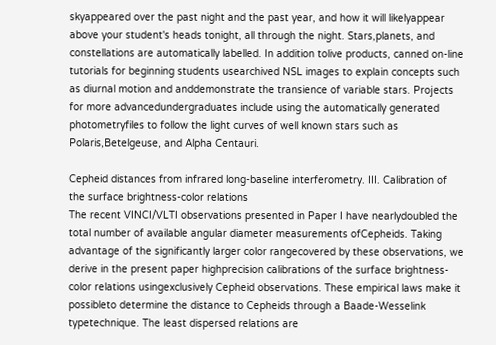skyappeared over the past night and the past year, and how it will likelyappear above your student's heads tonight, all through the night. Stars,planets, and constellations are automatically labelled. In addition tolive products, canned on-line tutorials for beginning students usearchived NSL images to explain concepts such as diurnal motion and anddemonstrate the transience of variable stars. Projects for more advancedundergraduates include using the automatically generated photometryfiles to follow the light curves of well known stars such as Polaris,Betelgeuse, and Alpha Centauri.

Cepheid distances from infrared long-baseline interferometry. III. Calibration of the surface brightness-color relations
The recent VINCI/VLTI observations presented in Paper I have nearlydoubled the total number of available angular diameter measurements ofCepheids. Taking advantage of the significantly larger color rangecovered by these observations, we derive in the present paper highprecision calibrations of the surface brightness-color relations usingexclusively Cepheid observations. These empirical laws make it possibleto determine the distance to Cepheids through a Baade-Wesselink typetechnique. The least dispersed relations are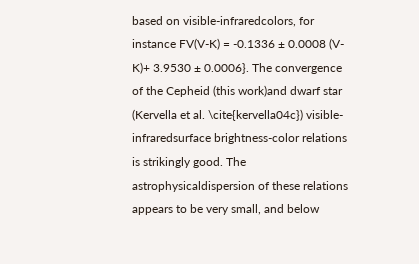based on visible-infraredcolors, for instance FV(V-K) = -0.1336 ± 0.0008 (V-K)+ 3.9530 ± 0.0006}. The convergence of the Cepheid (this work)and dwarf star (Kervella et al. \cite{kervella04c}) visible-infraredsurface brightness-color relations is strikingly good. The astrophysicaldispersion of these relations appears to be very small, and below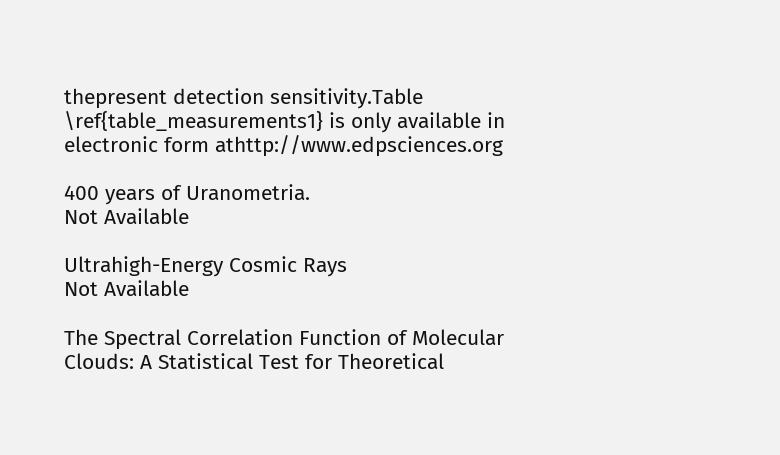thepresent detection sensitivity.Table \ref{table_measurements1} is only available in electronic form athttp://www.edpsciences.org

400 years of Uranometria.
Not Available

Ultrahigh-Energy Cosmic Rays
Not Available

The Spectral Correlation Function of Molecular Clouds: A Statistical Test for Theoretical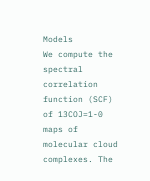Models
We compute the spectral correlation function (SCF) of 13COJ=1-0 maps of molecular cloud complexes. The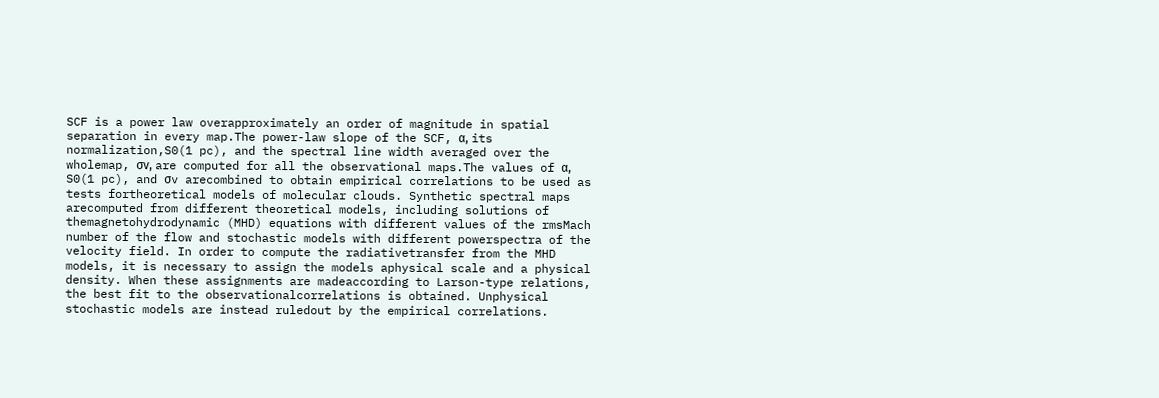SCF is a power law overapproximately an order of magnitude in spatial separation in every map.The power-law slope of the SCF, α, its normalization,S0(1 pc), and the spectral line width averaged over the wholemap, σv, are computed for all the observational maps.The values of α, S0(1 pc), and σv arecombined to obtain empirical correlations to be used as tests fortheoretical models of molecular clouds. Synthetic spectral maps arecomputed from different theoretical models, including solutions of themagnetohydrodynamic (MHD) equations with different values of the rmsMach number of the flow and stochastic models with different powerspectra of the velocity field. In order to compute the radiativetransfer from the MHD models, it is necessary to assign the models aphysical scale and a physical density. When these assignments are madeaccording to Larson-type relations, the best fit to the observationalcorrelations is obtained. Unphysical stochastic models are instead ruledout by the empirical correlations.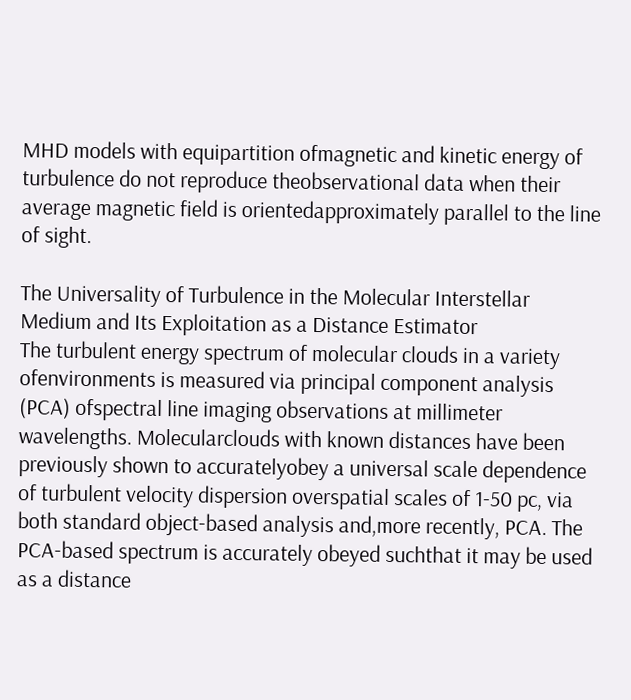MHD models with equipartition ofmagnetic and kinetic energy of turbulence do not reproduce theobservational data when their average magnetic field is orientedapproximately parallel to the line of sight.

The Universality of Turbulence in the Molecular Interstellar Medium and Its Exploitation as a Distance Estimator
The turbulent energy spectrum of molecular clouds in a variety ofenvironments is measured via principal component analysis (PCA) ofspectral line imaging observations at millimeter wavelengths. Molecularclouds with known distances have been previously shown to accuratelyobey a universal scale dependence of turbulent velocity dispersion overspatial scales of 1-50 pc, via both standard object-based analysis and,more recently, PCA. The PCA-based spectrum is accurately obeyed suchthat it may be used as a distance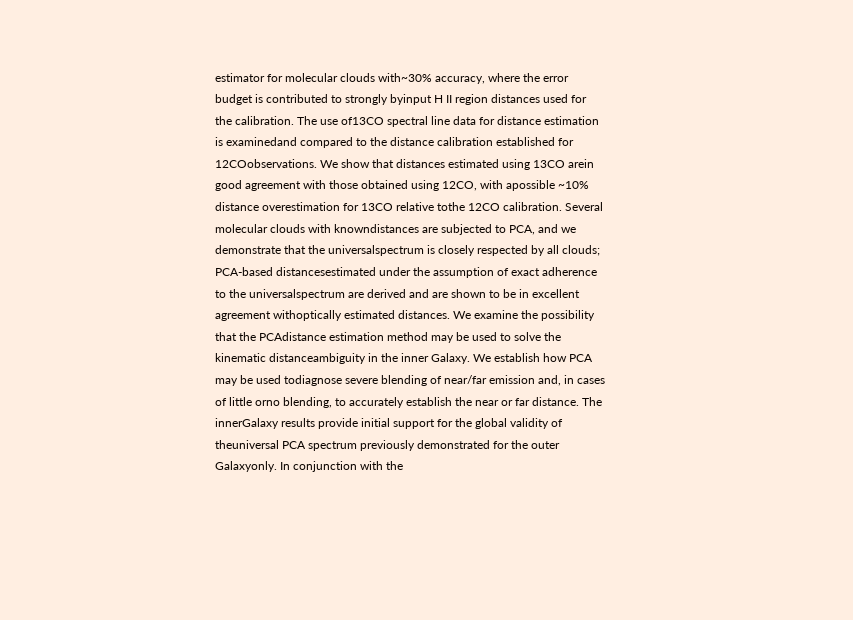estimator for molecular clouds with~30% accuracy, where the error budget is contributed to strongly byinput H II region distances used for the calibration. The use of13CO spectral line data for distance estimation is examinedand compared to the distance calibration established for 12COobservations. We show that distances estimated using 13CO arein good agreement with those obtained using 12CO, with apossible ~10% distance overestimation for 13CO relative tothe 12CO calibration. Several molecular clouds with knowndistances are subjected to PCA, and we demonstrate that the universalspectrum is closely respected by all clouds; PCA-based distancesestimated under the assumption of exact adherence to the universalspectrum are derived and are shown to be in excellent agreement withoptically estimated distances. We examine the possibility that the PCAdistance estimation method may be used to solve the kinematic distanceambiguity in the inner Galaxy. We establish how PCA may be used todiagnose severe blending of near/far emission and, in cases of little orno blending, to accurately establish the near or far distance. The innerGalaxy results provide initial support for the global validity of theuniversal PCA spectrum previously demonstrated for the outer Galaxyonly. In conjunction with the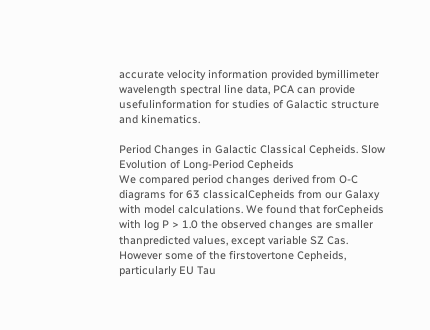accurate velocity information provided bymillimeter wavelength spectral line data, PCA can provide usefulinformation for studies of Galactic structure and kinematics.

Period Changes in Galactic Classical Cepheids. Slow Evolution of Long-Period Cepheids
We compared period changes derived from O-C diagrams for 63 classicalCepheids from our Galaxy with model calculations. We found that forCepheids with log P > 1.0 the observed changes are smaller thanpredicted values, except variable SZ Cas. However some of the firstovertone Cepheids, particularly EU Tau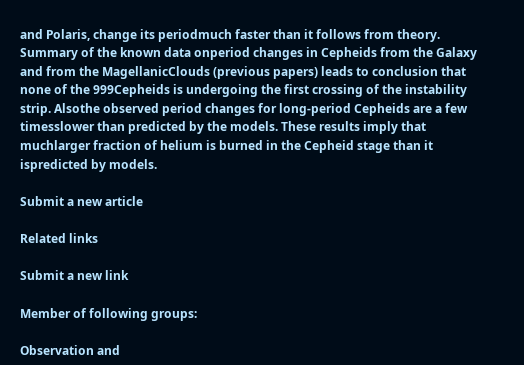and Polaris, change its periodmuch faster than it follows from theory. Summary of the known data onperiod changes in Cepheids from the Galaxy and from the MagellanicClouds (previous papers) leads to conclusion that none of the 999Cepheids is undergoing the first crossing of the instability strip. Alsothe observed period changes for long-period Cepheids are a few timesslower than predicted by the models. These results imply that muchlarger fraction of helium is burned in the Cepheid stage than it ispredicted by models.

Submit a new article

Related links

Submit a new link

Member of following groups:

Observation and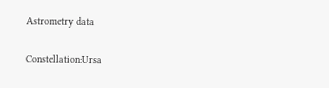Astrometry data

Constellation:Ursa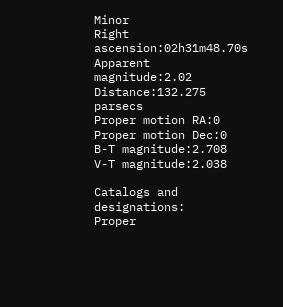Minor
Right ascension:02h31m48.70s
Apparent magnitude:2.02
Distance:132.275 parsecs
Proper motion RA:0
Proper motion Dec:0
B-T magnitude:2.708
V-T magnitude:2.038

Catalogs and designations:
Proper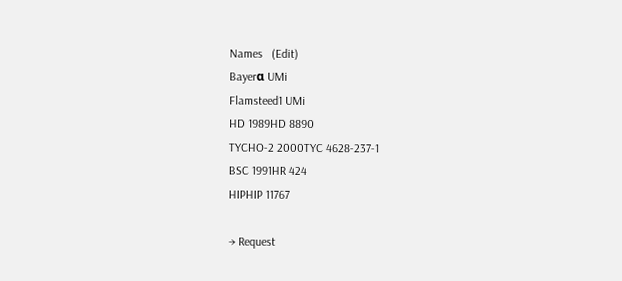Names   (Edit)
Bayerα UMi
Flamsteed1 UMi
HD 1989HD 8890
TYCHO-2 2000TYC 4628-237-1
BSC 1991HR 424
HIPHIP 11767

→ Request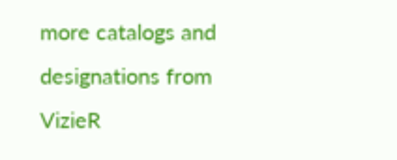more catalogs and designations from VizieR